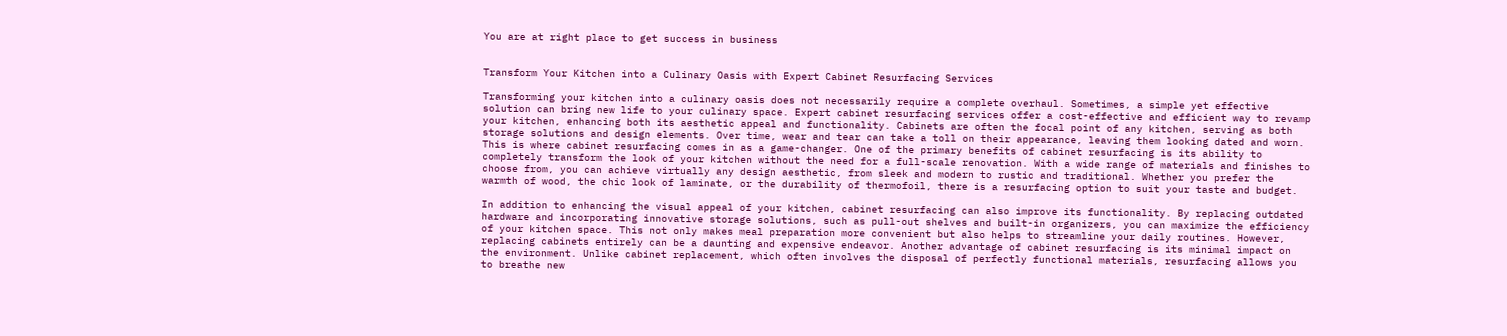You are at right place to get success in business


Transform Your Kitchen into a Culinary Oasis with Expert Cabinet Resurfacing Services

Transforming your kitchen into a culinary oasis does not necessarily require a complete overhaul. Sometimes, a simple yet effective solution can bring new life to your culinary space. Expert cabinet resurfacing services offer a cost-effective and efficient way to revamp your kitchen, enhancing both its aesthetic appeal and functionality. Cabinets are often the focal point of any kitchen, serving as both storage solutions and design elements. Over time, wear and tear can take a toll on their appearance, leaving them looking dated and worn. This is where cabinet resurfacing comes in as a game-changer. One of the primary benefits of cabinet resurfacing is its ability to completely transform the look of your kitchen without the need for a full-scale renovation. With a wide range of materials and finishes to choose from, you can achieve virtually any design aesthetic, from sleek and modern to rustic and traditional. Whether you prefer the warmth of wood, the chic look of laminate, or the durability of thermofoil, there is a resurfacing option to suit your taste and budget.

In addition to enhancing the visual appeal of your kitchen, cabinet resurfacing can also improve its functionality. By replacing outdated hardware and incorporating innovative storage solutions, such as pull-out shelves and built-in organizers, you can maximize the efficiency of your kitchen space. This not only makes meal preparation more convenient but also helps to streamline your daily routines. However, replacing cabinets entirely can be a daunting and expensive endeavor. Another advantage of cabinet resurfacing is its minimal impact on the environment. Unlike cabinet replacement, which often involves the disposal of perfectly functional materials, resurfacing allows you to breathe new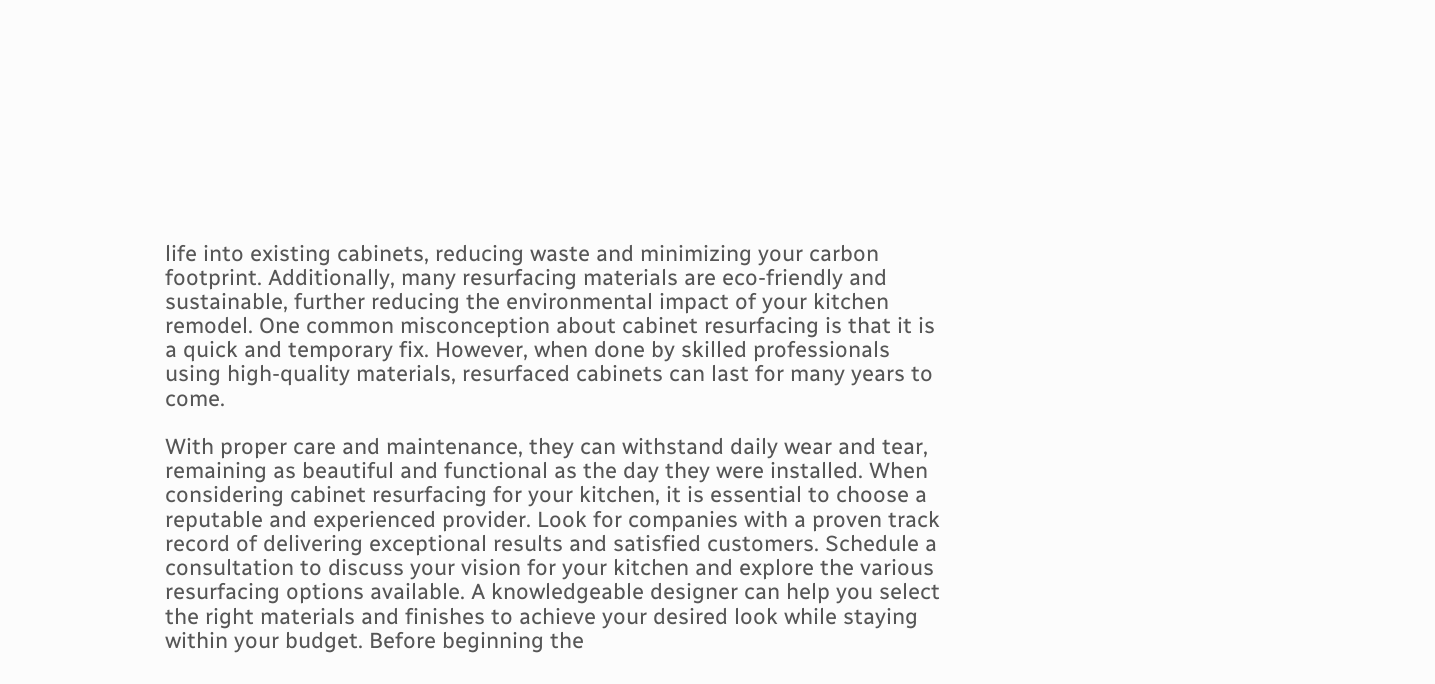life into existing cabinets, reducing waste and minimizing your carbon footprint. Additionally, many resurfacing materials are eco-friendly and sustainable, further reducing the environmental impact of your kitchen remodel. One common misconception about cabinet resurfacing is that it is a quick and temporary fix. However, when done by skilled professionals using high-quality materials, resurfaced cabinets can last for many years to come.

With proper care and maintenance, they can withstand daily wear and tear, remaining as beautiful and functional as the day they were installed. When considering cabinet resurfacing for your kitchen, it is essential to choose a reputable and experienced provider. Look for companies with a proven track record of delivering exceptional results and satisfied customers. Schedule a consultation to discuss your vision for your kitchen and explore the various resurfacing options available. A knowledgeable designer can help you select the right materials and finishes to achieve your desired look while staying within your budget. Before beginning the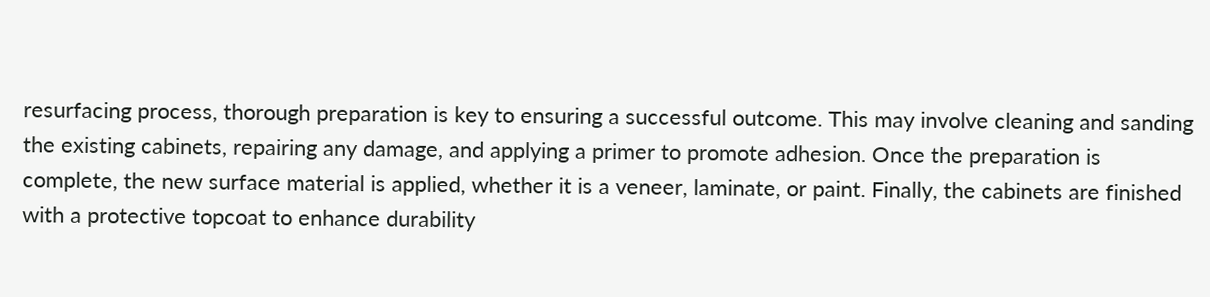resurfacing process, thorough preparation is key to ensuring a successful outcome. This may involve cleaning and sanding the existing cabinets, repairing any damage, and applying a primer to promote adhesion. Once the preparation is complete, the new surface material is applied, whether it is a veneer, laminate, or paint. Finally, the cabinets are finished with a protective topcoat to enhance durability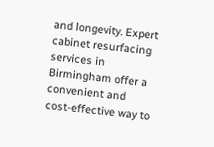and longevity. Expert cabinet resurfacing services in Birmingham offer a convenient and cost-effective way to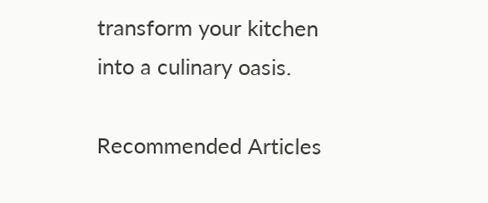transform your kitchen into a culinary oasis.

Recommended Articles